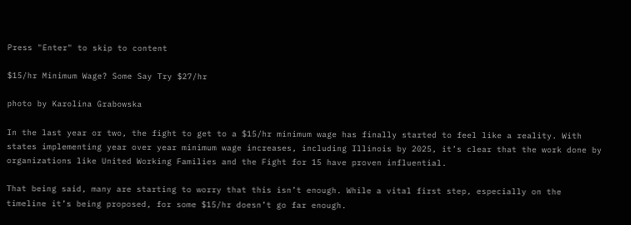Press "Enter" to skip to content

$15/hr Minimum Wage? Some Say Try $27/hr

photo by Karolina Grabowska

In the last year or two, the fight to get to a $15/hr minimum wage has finally started to feel like a reality. With states implementing year over year minimum wage increases, including Illinois by 2025, it’s clear that the work done by organizations like United Working Families and the Fight for 15 have proven influential.

That being said, many are starting to worry that this isn’t enough. While a vital first step, especially on the timeline it’s being proposed, for some $15/hr doesn’t go far enough.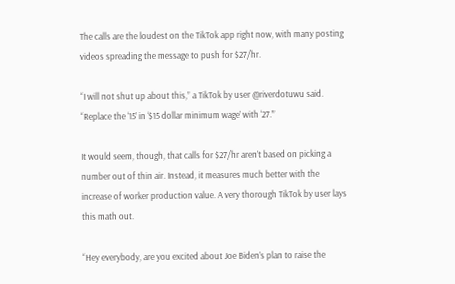The calls are the loudest on the TikTok app right now, with many posting videos spreading the message to push for $27/hr.

“I will not shut up about this,” a TikTok by user @riverdotuwu said. “Replace the ‘15’ in ‘$15 dollar minimum wage’ with ‘27.’”

It would seem, though, that calls for $27/hr aren’t based on picking a number out of thin air. Instead, it measures much better with the increase of worker production value. A very thorough TikTok by user lays this math out.

“Hey everybody, are you excited about Joe Biden’s plan to raise the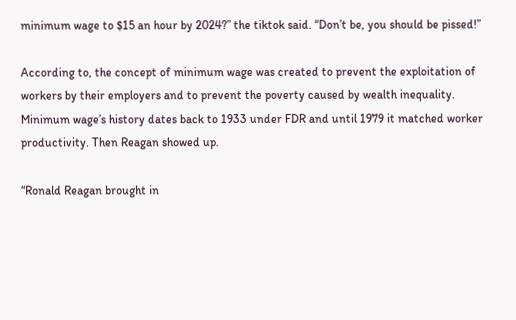minimum wage to $15 an hour by 2024?” the tiktok said. “Don’t be, you should be pissed!”

According to, the concept of minimum wage was created to prevent the exploitation of workers by their employers and to prevent the poverty caused by wealth inequality. Minimum wage’s history dates back to 1933 under FDR and until 1979 it matched worker productivity. Then Reagan showed up.

“Ronald Reagan brought in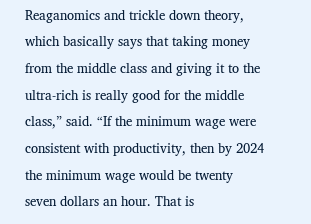Reaganomics and trickle down theory, which basically says that taking money from the middle class and giving it to the ultra-rich is really good for the middle class,” said. “If the minimum wage were consistent with productivity, then by 2024 the minimum wage would be twenty seven dollars an hour. That is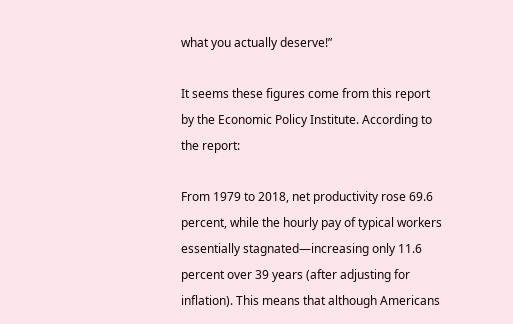what you actually deserve!”

It seems these figures come from this report by the Economic Policy Institute. According to the report:

From 1979 to 2018, net productivity rose 69.6 percent, while the hourly pay of typical workers essentially stagnated—increasing only 11.6 percent over 39 years (after adjusting for inflation). This means that although Americans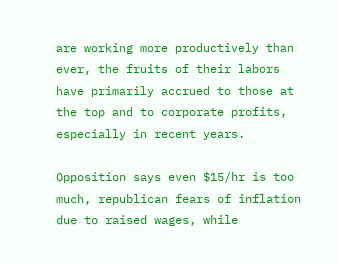are working more productively than ever, the fruits of their labors have primarily accrued to those at the top and to corporate profits, especially in recent years.

Opposition says even $15/hr is too much, republican fears of inflation due to raised wages, while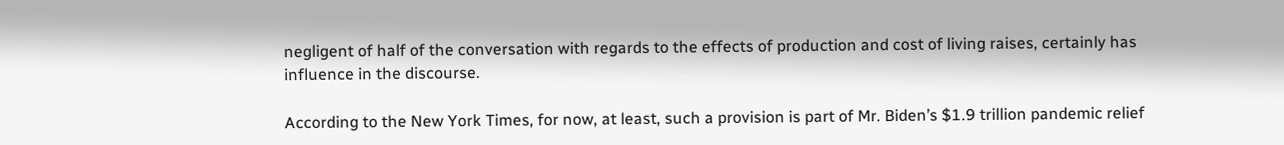negligent of half of the conversation with regards to the effects of production and cost of living raises, certainly has influence in the discourse.

According to the New York Times, for now, at least, such a provision is part of Mr. Biden’s $1.9 trillion pandemic relief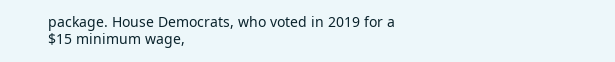package. House Democrats, who voted in 2019 for a $15 minimum wage,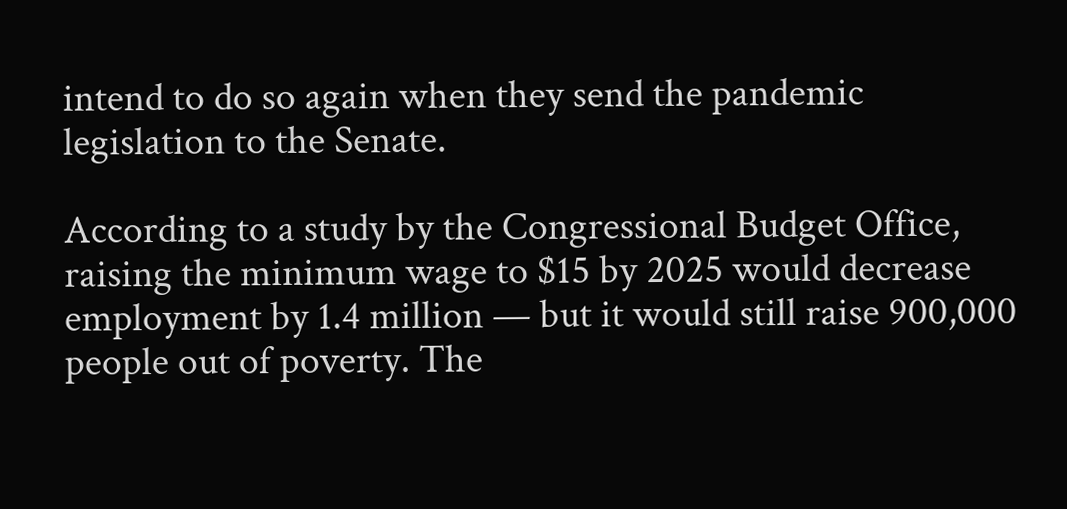intend to do so again when they send the pandemic legislation to the Senate.

According to a study by the Congressional Budget Office, raising the minimum wage to $15 by 2025 would decrease employment by 1.4 million — but it would still raise 900,000 people out of poverty. The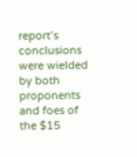report’s conclusions were wielded by both proponents and foes of the $15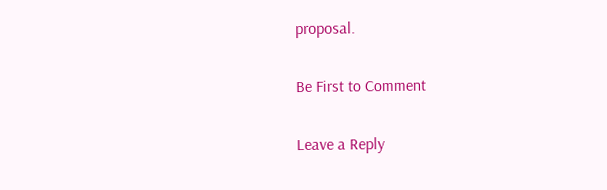proposal.

Be First to Comment

Leave a Reply